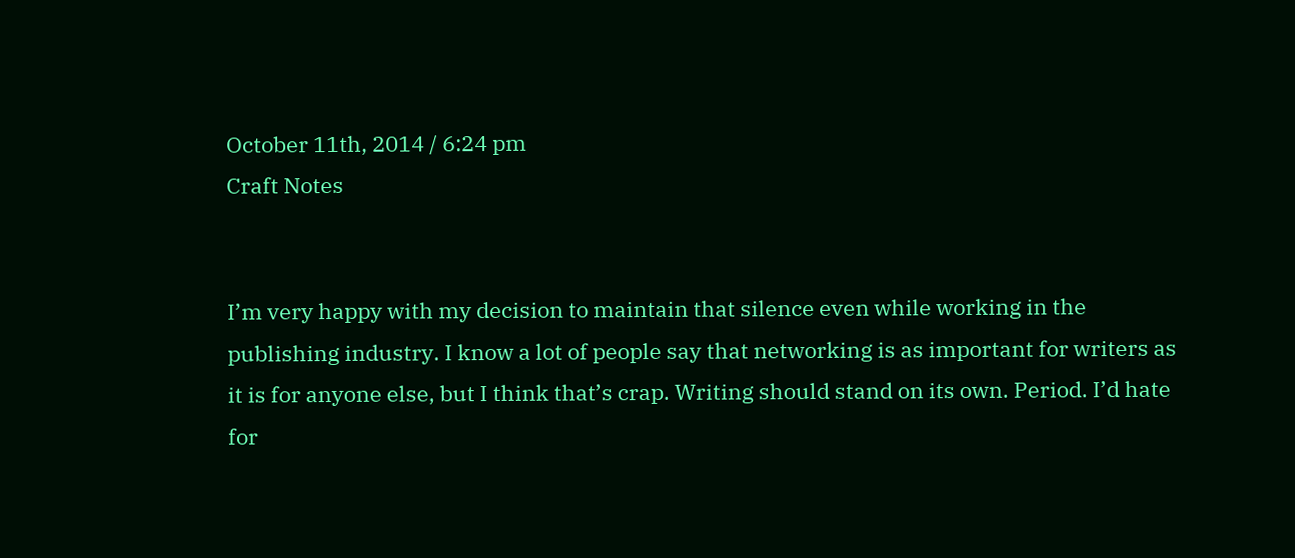October 11th, 2014 / 6:24 pm
Craft Notes


I’m very happy with my decision to maintain that silence even while working in the publishing industry. I know a lot of people say that networking is as important for writers as it is for anyone else, but I think that’s crap. Writing should stand on its own. Period. I’d hate for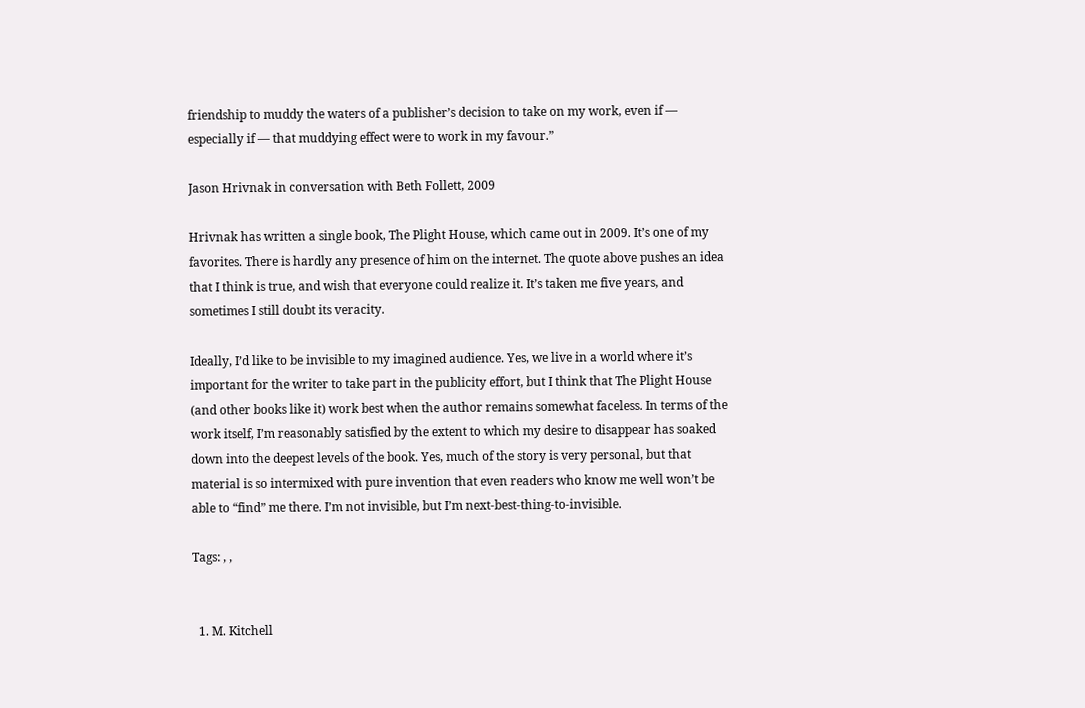friendship to muddy the waters of a publisher’s decision to take on my work, even if — especially if — that muddying effect were to work in my favour.”

Jason Hrivnak in conversation with Beth Follett, 2009

Hrivnak has written a single book, The Plight House, which came out in 2009. It’s one of my favorites. There is hardly any presence of him on the internet. The quote above pushes an idea that I think is true, and wish that everyone could realize it. It’s taken me five years, and sometimes I still doubt its veracity.

Ideally, I’d like to be invisible to my imagined audience. Yes, we live in a world where it’s important for the writer to take part in the publicity effort, but I think that The Plight House (and other books like it) work best when the author remains somewhat faceless. In terms of the work itself, I’m reasonably satisfied by the extent to which my desire to disappear has soaked down into the deepest levels of the book. Yes, much of the story is very personal, but that material is so intermixed with pure invention that even readers who know me well won’t be able to “find” me there. I’m not invisible, but I’m next-best-thing-to-invisible.

Tags: , ,


  1. M. Kitchell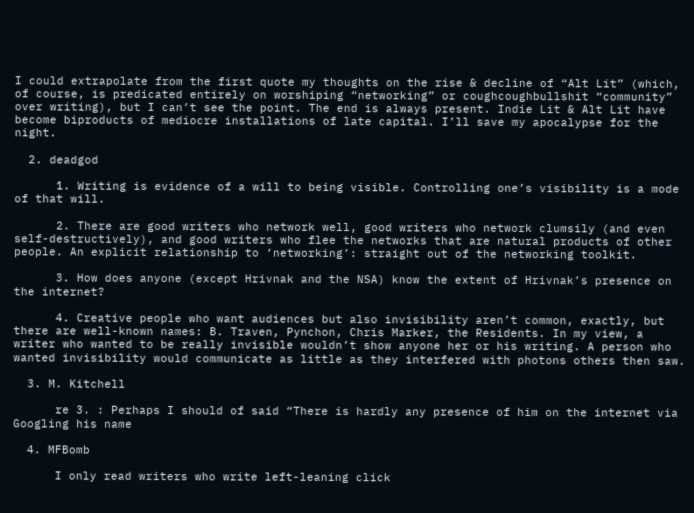I could extrapolate from the first quote my thoughts on the rise & decline of “Alt Lit” (which, of course, is predicated entirely on worshiping “networking” or coughcoughbullshit “community” over writing), but I can’t see the point. The end is always present. Indie Lit & Alt Lit have become biproducts of mediocre installations of late capital. I’ll save my apocalypse for the night.

  2. deadgod

      1. Writing is evidence of a will to being visible. Controlling one’s visibility is a mode of that will.

      2. There are good writers who network well, good writers who network clumsily (and even self-destructively), and good writers who flee the networks that are natural products of other people. An explicit relationship to ‘networking’: straight out of the networking toolkit.

      3. How does anyone (except Hrivnak and the NSA) know the extent of Hrivnak’s presence on the internet?

      4. Creative people who want audiences but also invisibility aren’t common, exactly, but there are well-known names: B. Traven, Pynchon, Chris Marker, the Residents. In my view, a writer who wanted to be really invisible wouldn’t show anyone her or his writing. A person who wanted invisibility would communicate as little as they interfered with photons others then saw.

  3. M. Kitchell

      re 3. : Perhaps I should of said “There is hardly any presence of him on the internet via Googling his name

  4. MFBomb

      I only read writers who write left-leaning click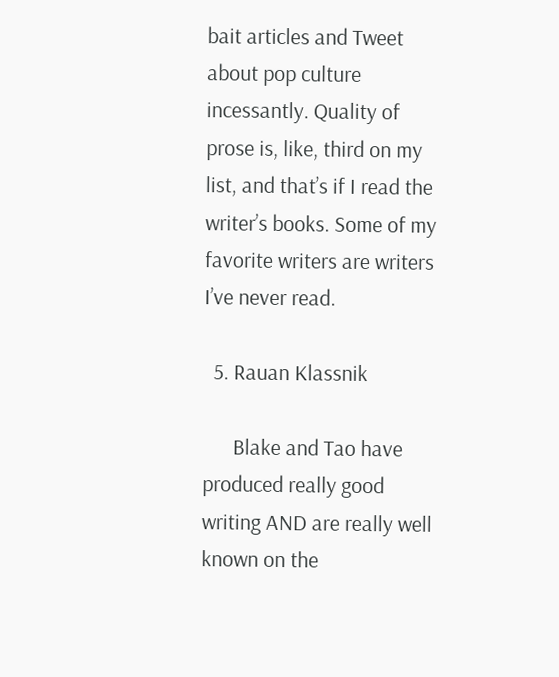bait articles and Tweet about pop culture incessantly. Quality of prose is, like, third on my list, and that’s if I read the writer’s books. Some of my favorite writers are writers I’ve never read.

  5. Rauan Klassnik

      Blake and Tao have produced really good writing AND are really well known on the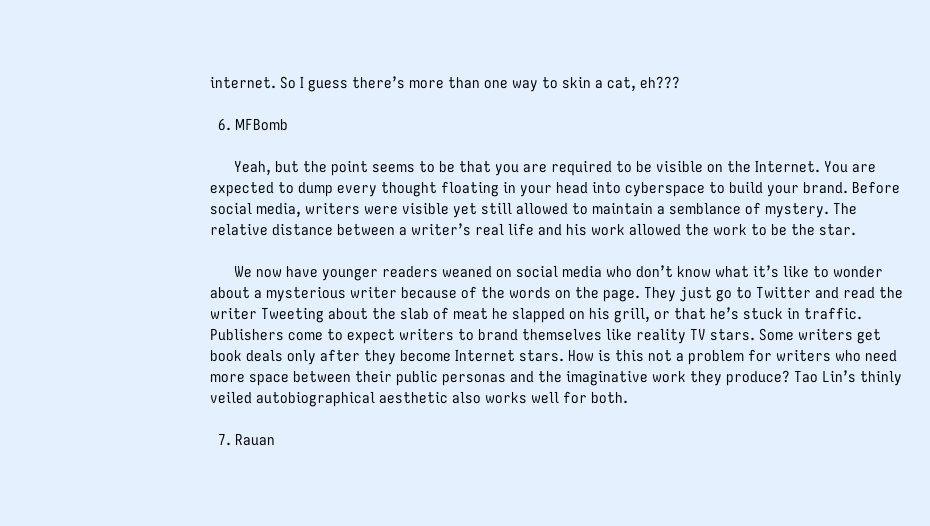internet. So I guess there’s more than one way to skin a cat, eh???

  6. MFBomb

      Yeah, but the point seems to be that you are required to be visible on the Internet. You are expected to dump every thought floating in your head into cyberspace to build your brand. Before social media, writers were visible yet still allowed to maintain a semblance of mystery. The relative distance between a writer’s real life and his work allowed the work to be the star.

      We now have younger readers weaned on social media who don’t know what it’s like to wonder about a mysterious writer because of the words on the page. They just go to Twitter and read the writer Tweeting about the slab of meat he slapped on his grill, or that he’s stuck in traffic. Publishers come to expect writers to brand themselves like reality TV stars. Some writers get book deals only after they become Internet stars. How is this not a problem for writers who need more space between their public personas and the imaginative work they produce? Tao Lin’s thinly veiled autobiographical aesthetic also works well for both.

  7. Rauan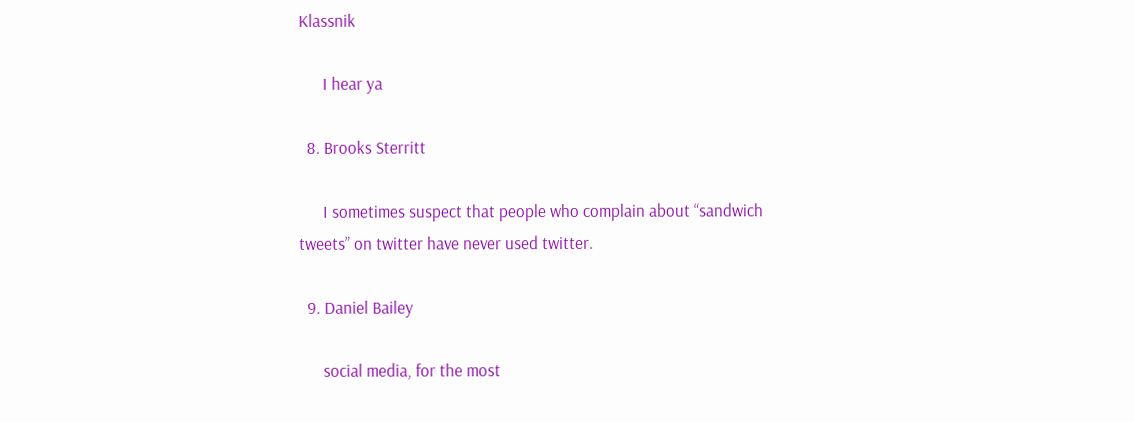Klassnik

      I hear ya

  8. Brooks Sterritt

      I sometimes suspect that people who complain about “sandwich tweets” on twitter have never used twitter.

  9. Daniel Bailey

      social media, for the most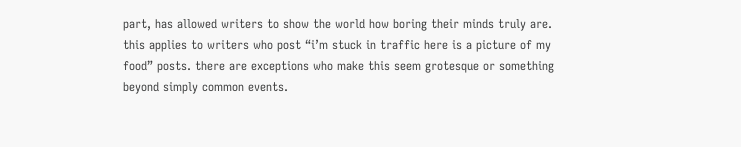part, has allowed writers to show the world how boring their minds truly are. this applies to writers who post “i’m stuck in traffic here is a picture of my food” posts. there are exceptions who make this seem grotesque or something beyond simply common events.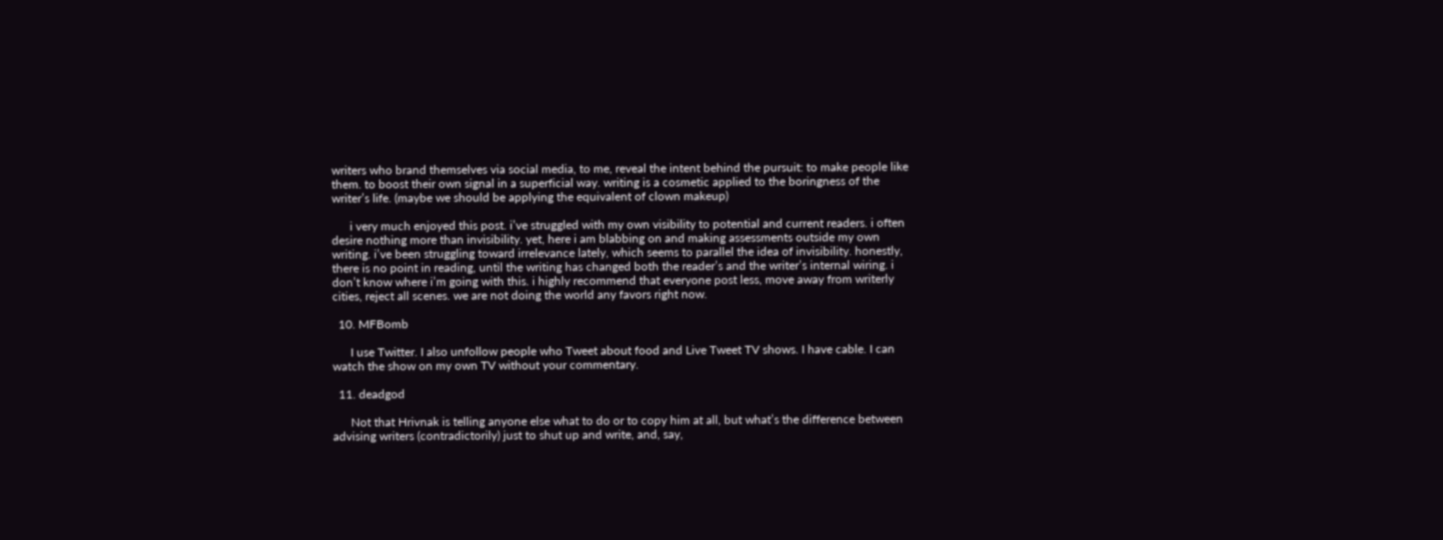writers who brand themselves via social media, to me, reveal the intent behind the pursuit: to make people like them. to boost their own signal in a superficial way. writing is a cosmetic applied to the boringness of the writer’s life. (maybe we should be applying the equivalent of clown makeup)

      i very much enjoyed this post. i’ve struggled with my own visibility to potential and current readers. i often desire nothing more than invisibility. yet, here i am blabbing on and making assessments outside my own writing. i’ve been struggling toward irrelevance lately, which seems to parallel the idea of invisibility. honestly, there is no point in reading, until the writing has changed both the reader’s and the writer’s internal wiring. i don’t know where i’m going with this. i highly recommend that everyone post less, move away from writerly cities, reject all scenes. we are not doing the world any favors right now.

  10. MFBomb

      I use Twitter. I also unfollow people who Tweet about food and Live Tweet TV shows. I have cable. I can watch the show on my own TV without your commentary.

  11. deadgod

      Not that Hrivnak is telling anyone else what to do or to copy him at all, but what’s the difference between advising writers (contradictorily) just to shut up and write, and, say,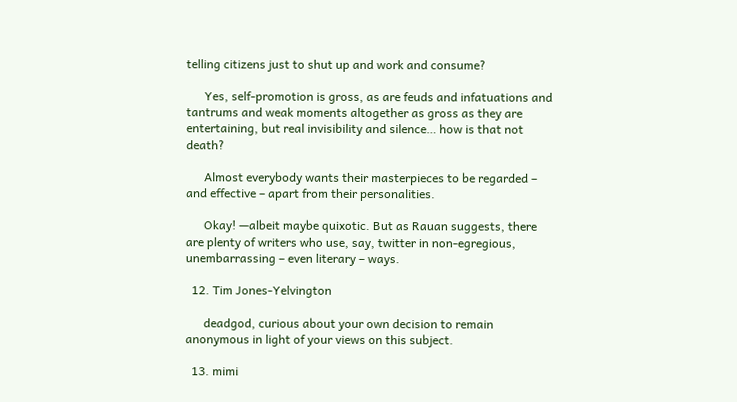telling citizens just to shut up and work and consume?

      Yes, self-promotion is gross, as are feuds and infatuations and tantrums and weak moments altogether as gross as they are entertaining, but real invisibility and silence… how is that not death?

      Almost everybody wants their masterpieces to be regarded – and effective – apart from their personalities.

      Okay! —albeit maybe quixotic. But as Rauan suggests, there are plenty of writers who use, say, twitter in non-egregious, unembarrassing – even literary – ways.

  12. Tim Jones-Yelvington

      deadgod, curious about your own decision to remain anonymous in light of your views on this subject.

  13. mimi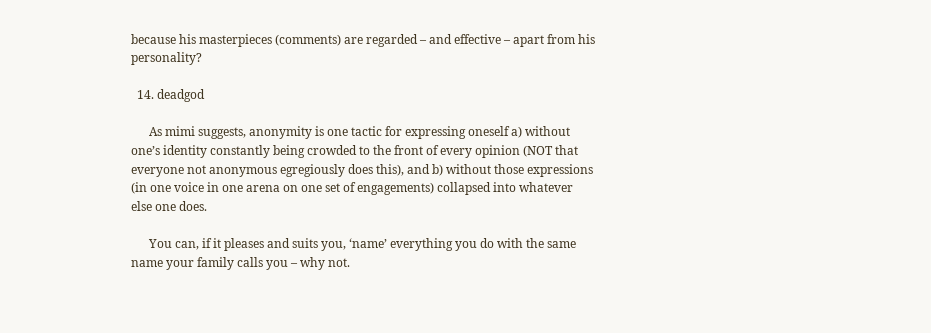because his masterpieces (comments) are regarded – and effective – apart from his personality?

  14. deadgod

      As mimi suggests, anonymity is one tactic for expressing oneself a) without one’s identity constantly being crowded to the front of every opinion (NOT that everyone not anonymous egregiously does this), and b) without those expressions (in one voice in one arena on one set of engagements) collapsed into whatever else one does.

      You can, if it pleases and suits you, ‘name’ everything you do with the same name your family calls you – why not.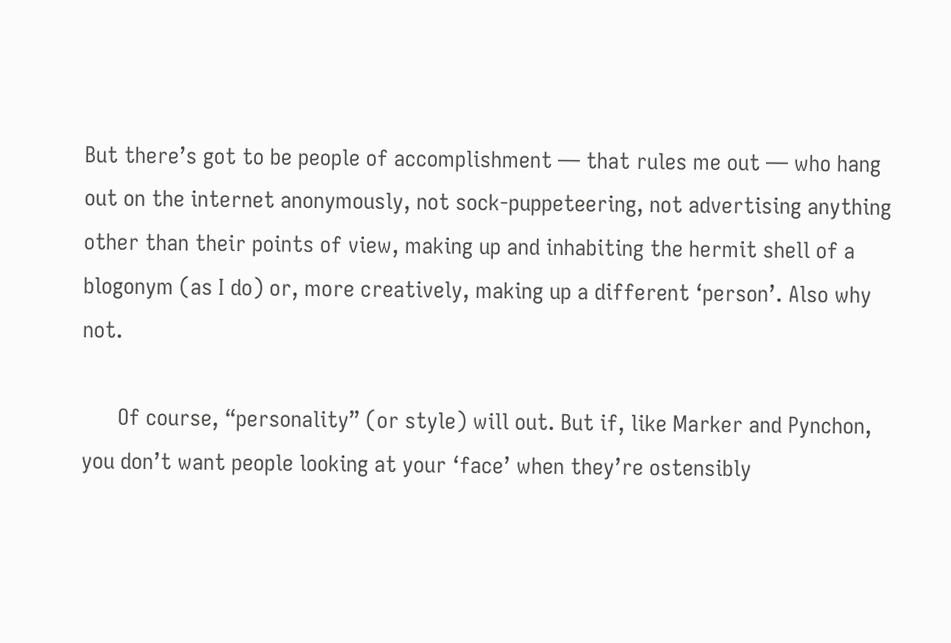But there’s got to be people of accomplishment — that rules me out — who hang out on the internet anonymously, not sock-puppeteering, not advertising anything other than their points of view, making up and inhabiting the hermit shell of a blogonym (as I do) or, more creatively, making up a different ‘person’. Also why not.

      Of course, “personality” (or style) will out. But if, like Marker and Pynchon, you don’t want people looking at your ‘face’ when they’re ostensibly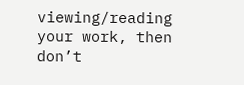viewing/reading your work, then don’t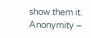show them it. Anonymity –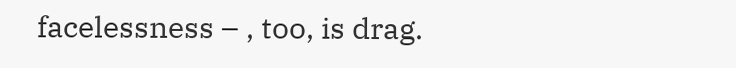facelessness – , too, is drag.